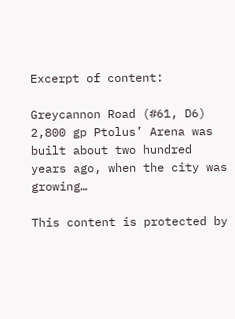Excerpt of content:

Greycannon Road (#61, D6) 2,800 gp Ptolus’ Arena was built about two hundred years ago, when the city was growing…

This content is protected by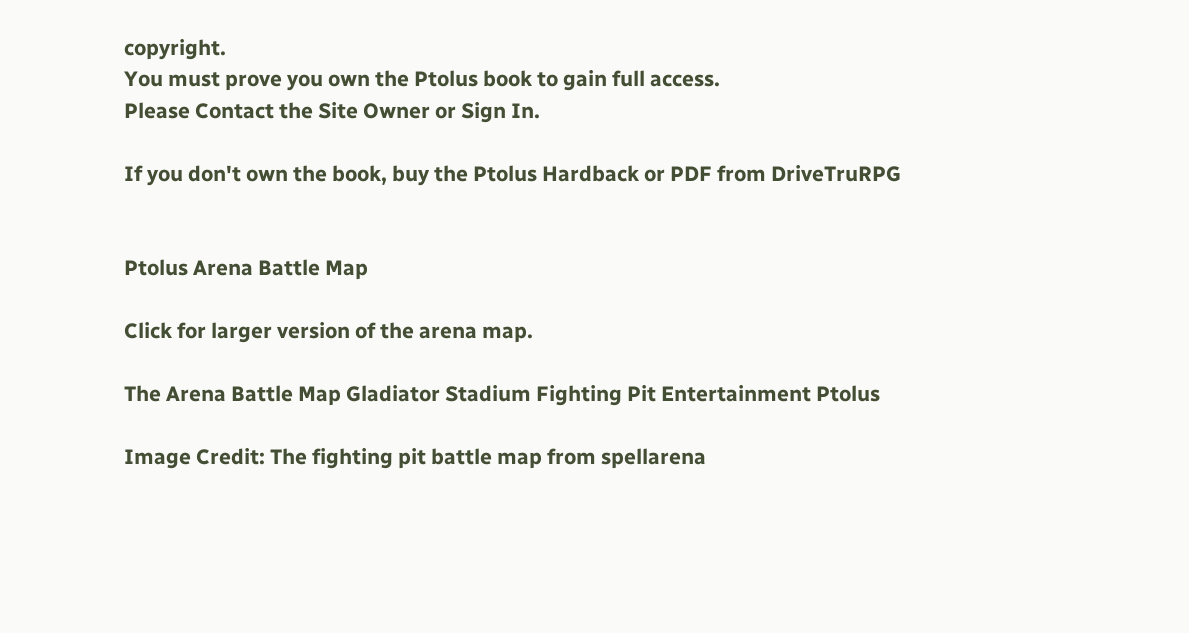copyright.
You must prove you own the Ptolus book to gain full access.
Please Contact the Site Owner or Sign In.

If you don't own the book, buy the Ptolus Hardback or PDF from DriveTruRPG


Ptolus Arena Battle Map

Click for larger version of the arena map.

The Arena Battle Map Gladiator Stadium Fighting Pit Entertainment Ptolus

Image Credit: The fighting pit battle map from spellarena